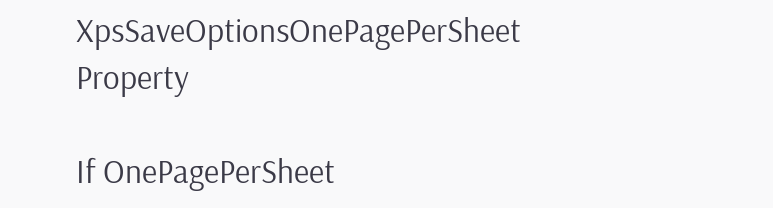XpsSaveOptionsOnePagePerSheet Property

If OnePagePerSheet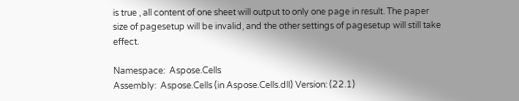is true , all content of one sheet will output to only one page in result. The paper size of pagesetup will be invalid, and the other settings of pagesetup will still take effect.

Namespace:  Aspose.Cells
Assembly:  Aspose.Cells (in Aspose.Cells.dll) Version: (22.1)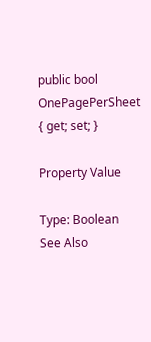public bool OnePagePerSheet { get; set; }

Property Value

Type: Boolean
See Also